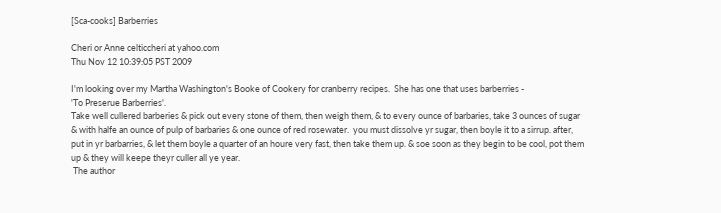[Sca-cooks] Barberries

Cheri or Anne celticcheri at yahoo.com
Thu Nov 12 10:39:05 PST 2009

I'm looking over my Martha Washington's Booke of Cookery for cranberry recipes.  She has one that uses barberries -
'To Preserue Barberries'.
Take well cullered barberies & pick out every stone of them, then weigh them, & to every ounce of barbaries, take 3 ounces of sugar & with halfe an ounce of pulp of barbaries & one ounce of red rosewater.  you must dissolve yr sugar, then boyle it to a sirrup. after, put in yr barbarries, & let them boyle a quarter of an houre very fast, then take them up. & soe soon as they begin to be cool, pot them up & they will keepe theyr culler all ye year.
 The author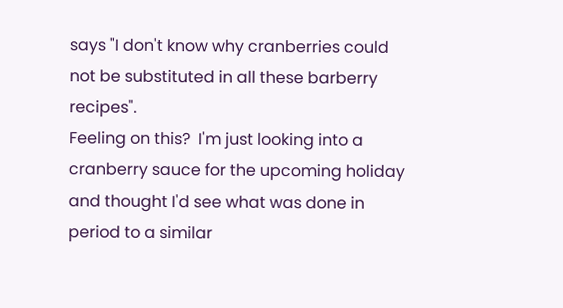says "I don't know why cranberries could not be substituted in all these barberry recipes".
Feeling on this?  I'm just looking into a cranberry sauce for the upcoming holiday and thought I'd see what was done in period to a similar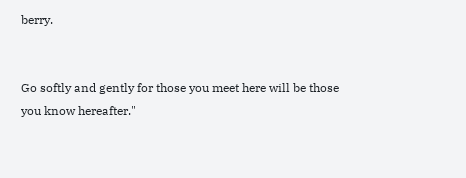berry.


Go softly and gently for those you meet here will be those you know hereafter."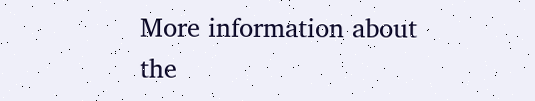More information about the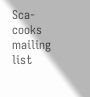Sca-cooks mailing list